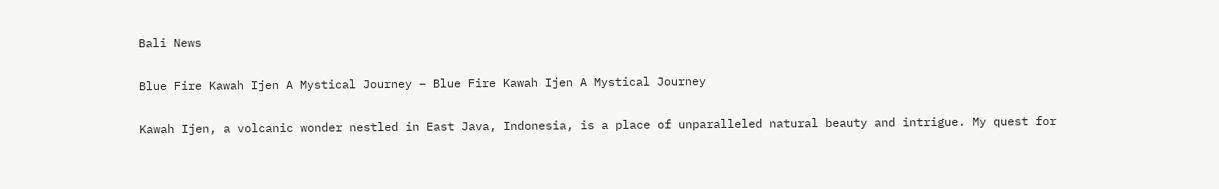Bali News

Blue Fire Kawah Ijen A Mystical Journey – Blue Fire Kawah Ijen A Mystical Journey

Kawah Ijen, a volcanic wonder nestled in East Java, Indonesia, is a place of unparalleled natural beauty and intrigue. My quest for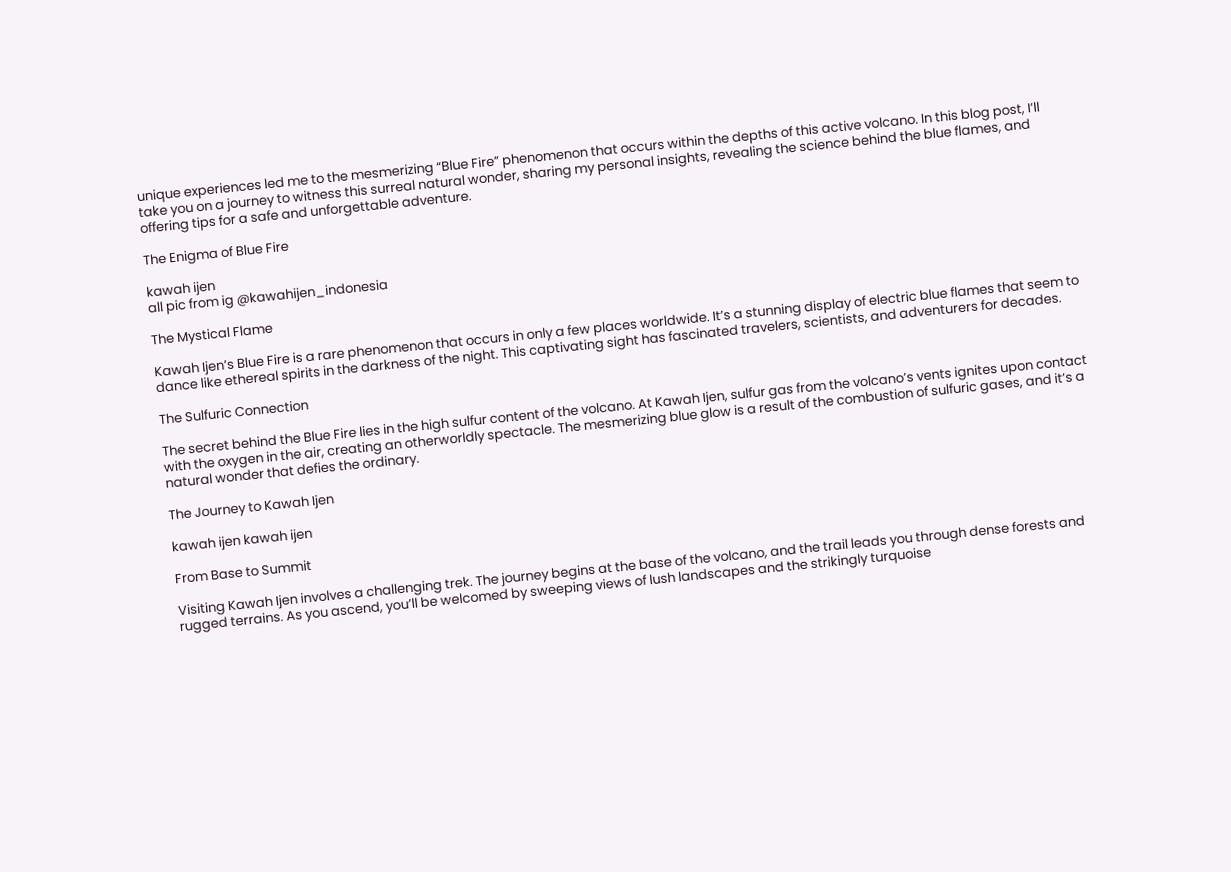unique experiences led me to the mesmerizing “Blue Fire” phenomenon that occurs within the depths of this active volcano. In this blog post, I’ll take you on a journey to witness this surreal natural wonder, sharing my personal insights, revealing the science behind the blue flames, and offering tips for a safe and unforgettable adventure.

The Enigma of Blue Fire

kawah ijen
all pic from ig @kawahijen_indonesia

The Mystical Flame

Kawah Ijen’s Blue Fire is a rare phenomenon that occurs in only a few places worldwide. It’s a stunning display of electric blue flames that seem to dance like ethereal spirits in the darkness of the night. This captivating sight has fascinated travelers, scientists, and adventurers for decades.

The Sulfuric Connection

The secret behind the Blue Fire lies in the high sulfur content of the volcano. At Kawah Ijen, sulfur gas from the volcano’s vents ignites upon contact with the oxygen in the air, creating an otherworldly spectacle. The mesmerizing blue glow is a result of the combustion of sulfuric gases, and it’s a natural wonder that defies the ordinary.

The Journey to Kawah Ijen

kawah ijen kawah ijen

From Base to Summit

Visiting Kawah Ijen involves a challenging trek. The journey begins at the base of the volcano, and the trail leads you through dense forests and rugged terrains. As you ascend, you’ll be welcomed by sweeping views of lush landscapes and the strikingly turquoise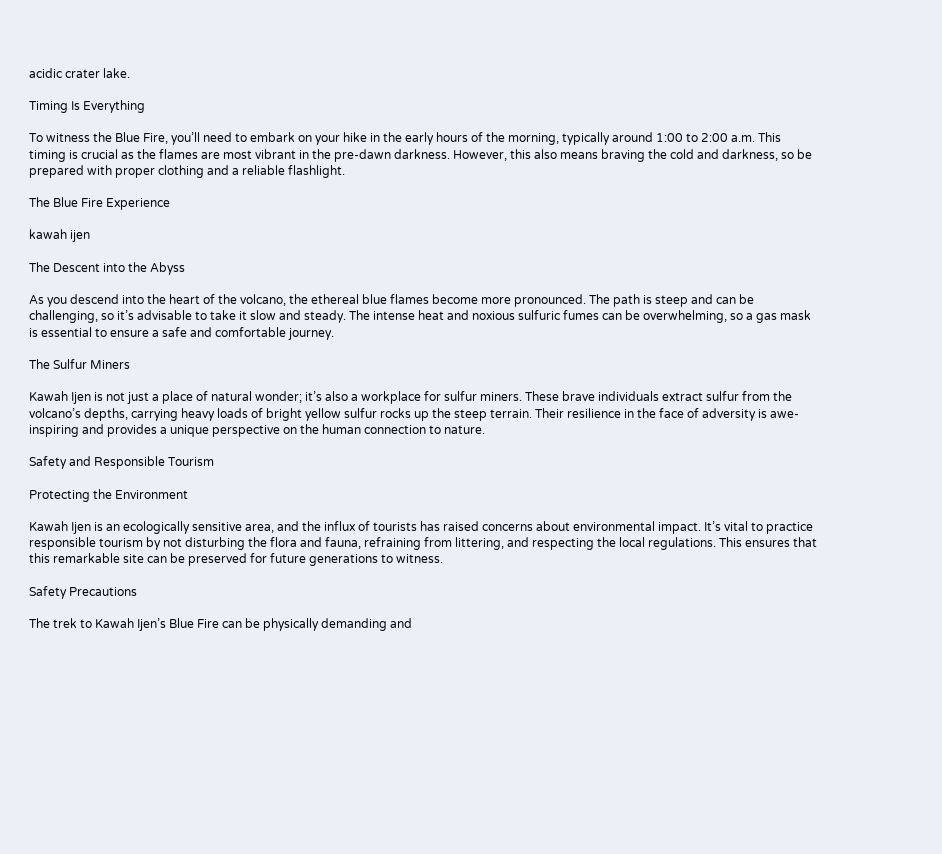acidic crater lake.

Timing Is Everything

To witness the Blue Fire, you’ll need to embark on your hike in the early hours of the morning, typically around 1:00 to 2:00 a.m. This timing is crucial as the flames are most vibrant in the pre-dawn darkness. However, this also means braving the cold and darkness, so be prepared with proper clothing and a reliable flashlight.

The Blue Fire Experience

kawah ijen

The Descent into the Abyss

As you descend into the heart of the volcano, the ethereal blue flames become more pronounced. The path is steep and can be challenging, so it’s advisable to take it slow and steady. The intense heat and noxious sulfuric fumes can be overwhelming, so a gas mask is essential to ensure a safe and comfortable journey.

The Sulfur Miners

Kawah Ijen is not just a place of natural wonder; it’s also a workplace for sulfur miners. These brave individuals extract sulfur from the volcano’s depths, carrying heavy loads of bright yellow sulfur rocks up the steep terrain. Their resilience in the face of adversity is awe-inspiring and provides a unique perspective on the human connection to nature.

Safety and Responsible Tourism

Protecting the Environment

Kawah Ijen is an ecologically sensitive area, and the influx of tourists has raised concerns about environmental impact. It’s vital to practice responsible tourism by not disturbing the flora and fauna, refraining from littering, and respecting the local regulations. This ensures that this remarkable site can be preserved for future generations to witness.

Safety Precautions

The trek to Kawah Ijen’s Blue Fire can be physically demanding and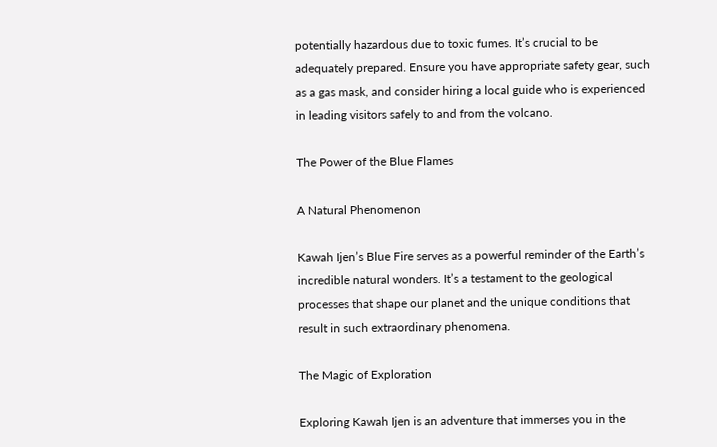potentially hazardous due to toxic fumes. It’s crucial to be adequately prepared. Ensure you have appropriate safety gear, such as a gas mask, and consider hiring a local guide who is experienced in leading visitors safely to and from the volcano.

The Power of the Blue Flames

A Natural Phenomenon

Kawah Ijen’s Blue Fire serves as a powerful reminder of the Earth’s incredible natural wonders. It’s a testament to the geological processes that shape our planet and the unique conditions that result in such extraordinary phenomena.

The Magic of Exploration

Exploring Kawah Ijen is an adventure that immerses you in the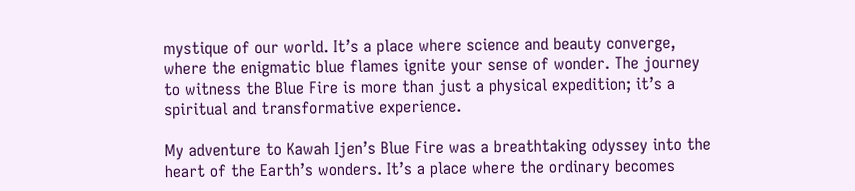mystique of our world. It’s a place where science and beauty converge, where the enigmatic blue flames ignite your sense of wonder. The journey to witness the Blue Fire is more than just a physical expedition; it’s a spiritual and transformative experience.

My adventure to Kawah Ijen’s Blue Fire was a breathtaking odyssey into the heart of the Earth’s wonders. It’s a place where the ordinary becomes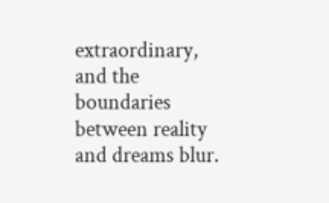extraordinary, and the boundaries between reality and dreams blur.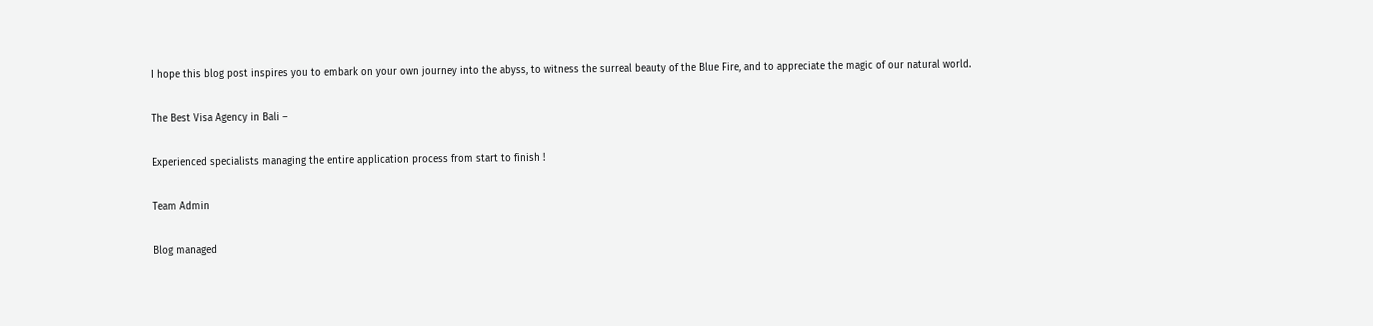I hope this blog post inspires you to embark on your own journey into the abyss, to witness the surreal beauty of the Blue Fire, and to appreciate the magic of our natural world.

The Best Visa Agency in Bali –

Experienced specialists managing the entire application process from start to finish !

Team Admin

Blog managed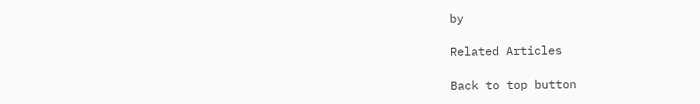by

Related Articles

Back to top button